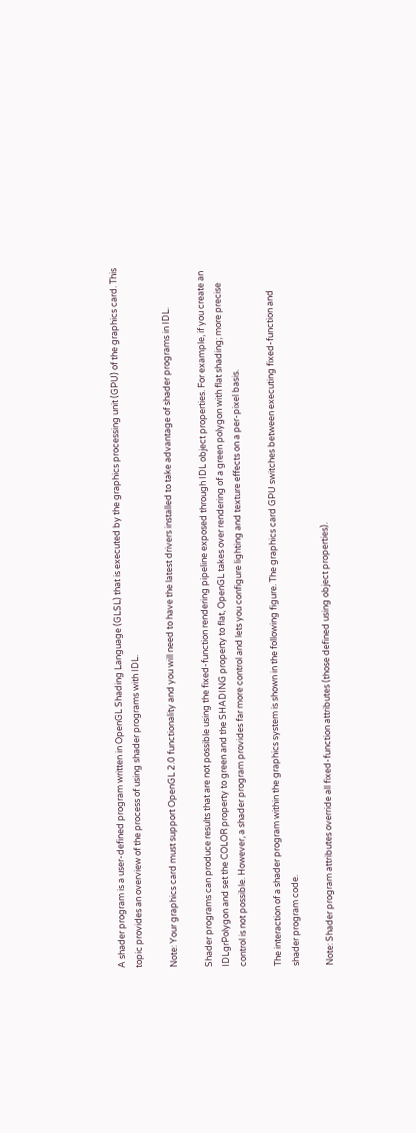A shader program is a user-defined program written in OpenGL Shading Language (GLSL) that is executed by the graphics processing unit (GPU) of the graphics card. This topic provides an overview of the process of using shader programs with IDL.

Note: Your graphics card must support OpenGL 2.0 functionality and you will need to have the latest drivers installed to take advantage of shader programs in IDL.

Shader programs can produce results that are not possible using the fixed-function rendering pipeline exposed through IDL object properties. For example, if you create an IDLgrPolygon and set the COLOR property to green and the SHADING property to flat, OpenGL takes over rendering of a green polygon with flat shading; more precise control is not possible. However, a shader program provides far more control and lets you configure lighting and texture effects on a per-pixel basis.

The interaction of a shader program within the graphics system is shown in the following figure. The graphics card GPU switches between executing fixed-function and shader program code.

Note: Shader program attributes override all fixed-function attributes (those defined using object properties).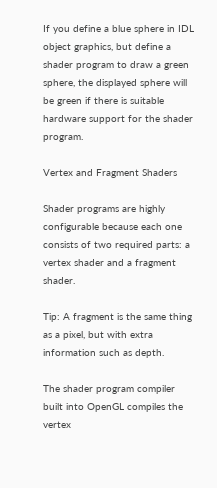If you define a blue sphere in IDL object graphics, but define a shader program to draw a green sphere, the displayed sphere will be green if there is suitable hardware support for the shader program.

Vertex and Fragment Shaders

Shader programs are highly configurable because each one consists of two required parts: a vertex shader and a fragment shader.

Tip: A fragment is the same thing as a pixel, but with extra information such as depth.

The shader program compiler built into OpenGL compiles the vertex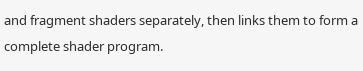and fragment shaders separately, then links them to form a complete shader program.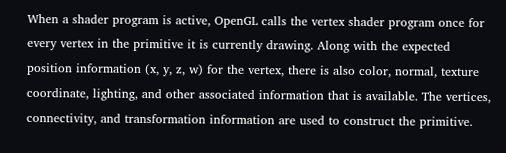When a shader program is active, OpenGL calls the vertex shader program once for every vertex in the primitive it is currently drawing. Along with the expected position information (x, y, z, w) for the vertex, there is also color, normal, texture coordinate, lighting, and other associated information that is available. The vertices, connectivity, and transformation information are used to construct the primitive.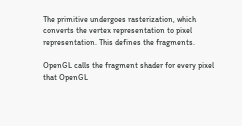The primitive undergoes rasterization, which converts the vertex representation to pixel representation. This defines the fragments.

OpenGL calls the fragment shader for every pixel that OpenGL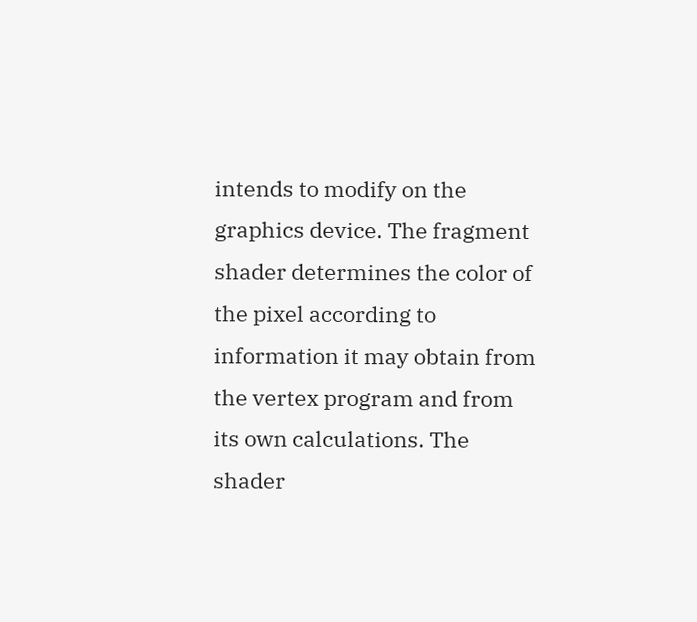intends to modify on the graphics device. The fragment shader determines the color of the pixel according to information it may obtain from the vertex program and from its own calculations. The shader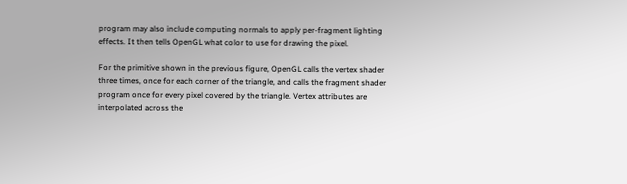program may also include computing normals to apply per-fragment lighting effects. It then tells OpenGL what color to use for drawing the pixel.

For the primitive shown in the previous figure, OpenGL calls the vertex shader three times, once for each corner of the triangle, and calls the fragment shader program once for every pixel covered by the triangle. Vertex attributes are interpolated across the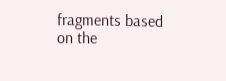fragments based on the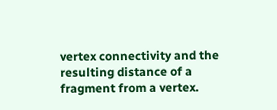vertex connectivity and the resulting distance of a fragment from a vertex.